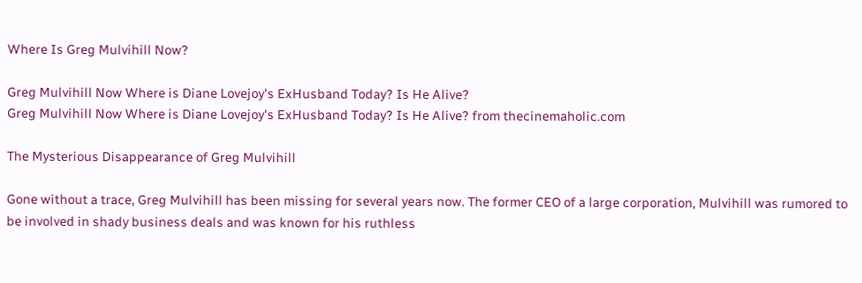Where Is Greg Mulvihill Now?

Greg Mulvihill Now Where is Diane Lovejoy's ExHusband Today? Is He Alive?
Greg Mulvihill Now Where is Diane Lovejoy's ExHusband Today? Is He Alive? from thecinemaholic.com

The Mysterious Disappearance of Greg Mulvihill

Gone without a trace, Greg Mulvihill has been missing for several years now. The former CEO of a large corporation, Mulvihill was rumored to be involved in shady business deals and was known for his ruthless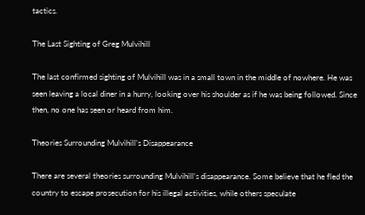tactics.

The Last Sighting of Greg Mulvihill

The last confirmed sighting of Mulvihill was in a small town in the middle of nowhere. He was seen leaving a local diner in a hurry, looking over his shoulder as if he was being followed. Since then, no one has seen or heard from him.

Theories Surrounding Mulvihill’s Disappearance

There are several theories surrounding Mulvihill’s disappearance. Some believe that he fled the country to escape prosecution for his illegal activities, while others speculate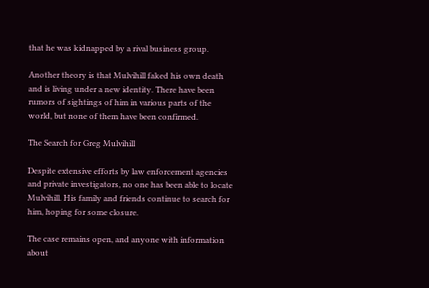that he was kidnapped by a rival business group.

Another theory is that Mulvihill faked his own death and is living under a new identity. There have been rumors of sightings of him in various parts of the world, but none of them have been confirmed.

The Search for Greg Mulvihill

Despite extensive efforts by law enforcement agencies and private investigators, no one has been able to locate Mulvihill. His family and friends continue to search for him, hoping for some closure.

The case remains open, and anyone with information about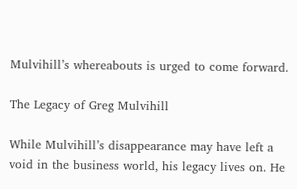Mulvihill’s whereabouts is urged to come forward.

The Legacy of Greg Mulvihill

While Mulvihill’s disappearance may have left a void in the business world, his legacy lives on. He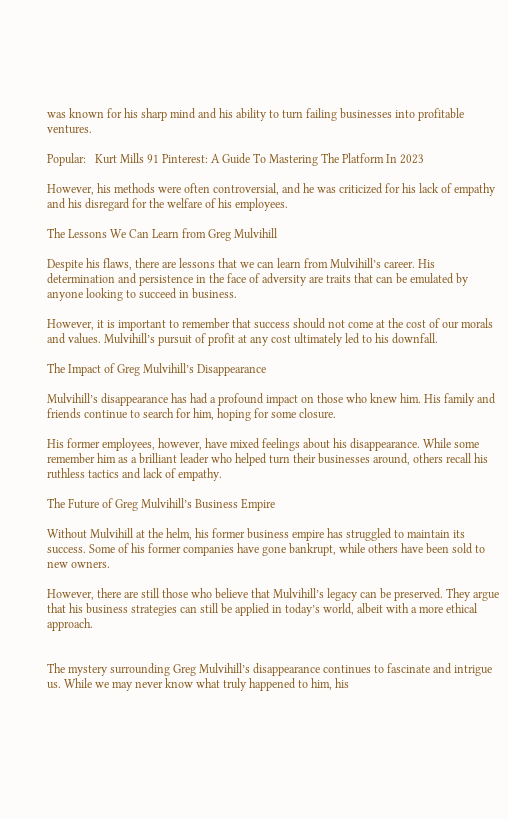was known for his sharp mind and his ability to turn failing businesses into profitable ventures.

Popular:   Kurt Mills 91 Pinterest: A Guide To Mastering The Platform In 2023

However, his methods were often controversial, and he was criticized for his lack of empathy and his disregard for the welfare of his employees.

The Lessons We Can Learn from Greg Mulvihill

Despite his flaws, there are lessons that we can learn from Mulvihill’s career. His determination and persistence in the face of adversity are traits that can be emulated by anyone looking to succeed in business.

However, it is important to remember that success should not come at the cost of our morals and values. Mulvihill’s pursuit of profit at any cost ultimately led to his downfall.

The Impact of Greg Mulvihill’s Disappearance

Mulvihill’s disappearance has had a profound impact on those who knew him. His family and friends continue to search for him, hoping for some closure.

His former employees, however, have mixed feelings about his disappearance. While some remember him as a brilliant leader who helped turn their businesses around, others recall his ruthless tactics and lack of empathy.

The Future of Greg Mulvihill’s Business Empire

Without Mulvihill at the helm, his former business empire has struggled to maintain its success. Some of his former companies have gone bankrupt, while others have been sold to new owners.

However, there are still those who believe that Mulvihill’s legacy can be preserved. They argue that his business strategies can still be applied in today’s world, albeit with a more ethical approach.


The mystery surrounding Greg Mulvihill’s disappearance continues to fascinate and intrigue us. While we may never know what truly happened to him, his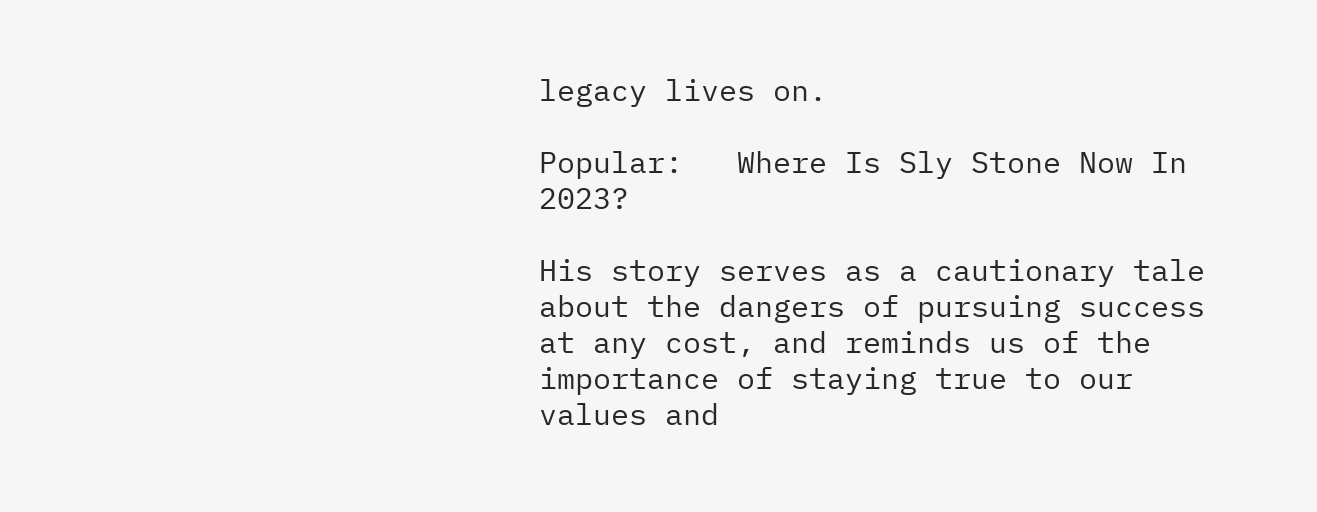legacy lives on.

Popular:   Where Is Sly Stone Now In 2023?

His story serves as a cautionary tale about the dangers of pursuing success at any cost, and reminds us of the importance of staying true to our values and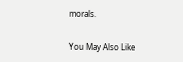morals.

You May Also Like